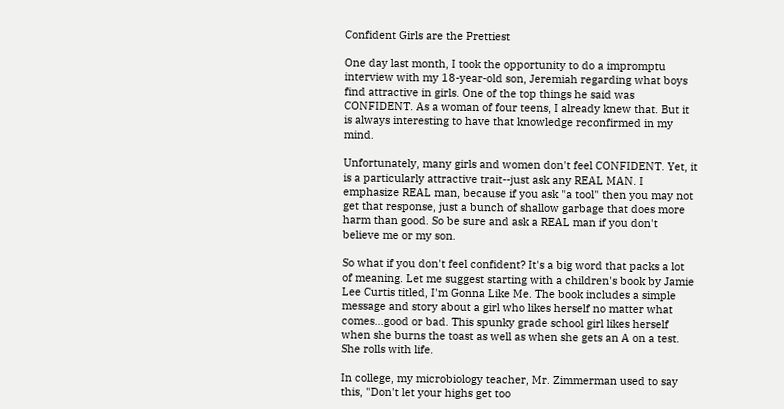Confident Girls are the Prettiest

One day last month, I took the opportunity to do a impromptu interview with my 18-year-old son, Jeremiah regarding what boys find attractive in girls. One of the top things he said was CONFIDENT. As a woman of four teens, I already knew that. But it is always interesting to have that knowledge reconfirmed in my mind.

Unfortunately, many girls and women don't feel CONFIDENT. Yet, it is a particularly attractive trait--just ask any REAL MAN. I emphasize REAL man, because if you ask "a tool" then you may not get that response, just a bunch of shallow garbage that does more harm than good. So be sure and ask a REAL man if you don't believe me or my son.

So what if you don't feel confident? It's a big word that packs a lot of meaning. Let me suggest starting with a children's book by Jamie Lee Curtis titled, I'm Gonna Like Me. The book includes a simple message and story about a girl who likes herself no matter what comes...good or bad. This spunky grade school girl likes herself when she burns the toast as well as when she gets an A on a test. She rolls with life.

In college, my microbiology teacher, Mr. Zimmerman used to say this, "Don't let your highs get too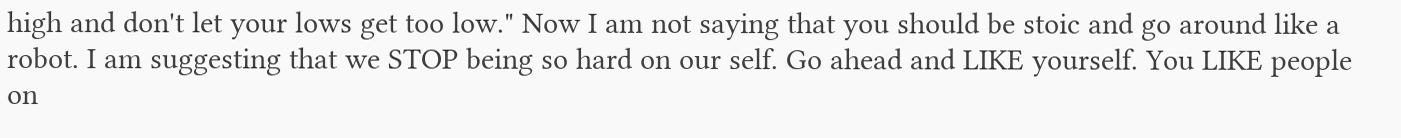high and don't let your lows get too low." Now I am not saying that you should be stoic and go around like a robot. I am suggesting that we STOP being so hard on our self. Go ahead and LIKE yourself. You LIKE people on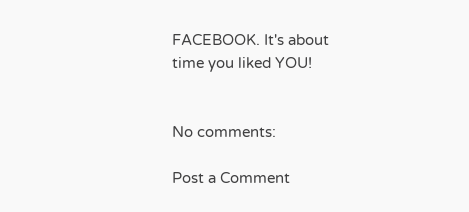FACEBOOK. It's about time you liked YOU!


No comments:

Post a Comment